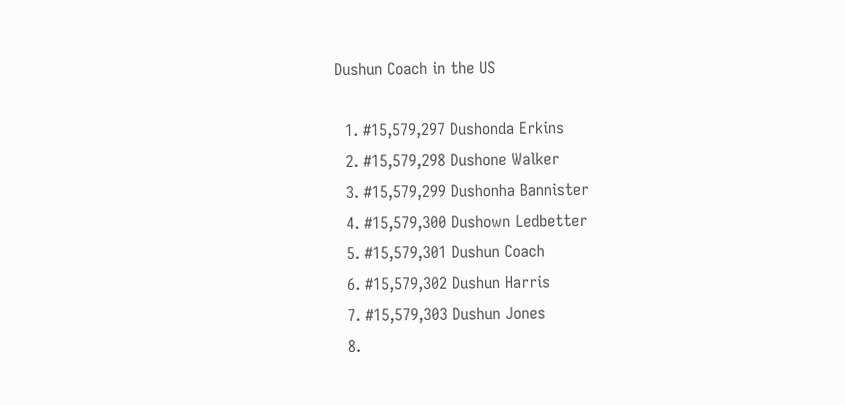Dushun Coach in the US

  1. #15,579,297 Dushonda Erkins
  2. #15,579,298 Dushone Walker
  3. #15,579,299 Dushonha Bannister
  4. #15,579,300 Dushown Ledbetter
  5. #15,579,301 Dushun Coach
  6. #15,579,302 Dushun Harris
  7. #15,579,303 Dushun Jones
  8.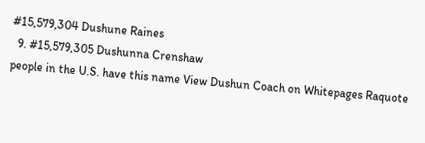#15,579,304 Dushune Raines
  9. #15,579,305 Dushunna Crenshaw
people in the U.S. have this name View Dushun Coach on Whitepages Raquote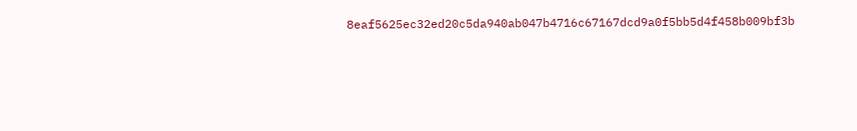8eaf5625ec32ed20c5da940ab047b4716c67167dcd9a0f5bb5d4f458b009bf3b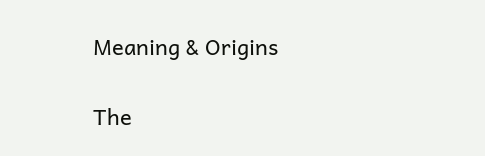Meaning & Origins

The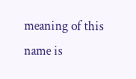meaning of this name is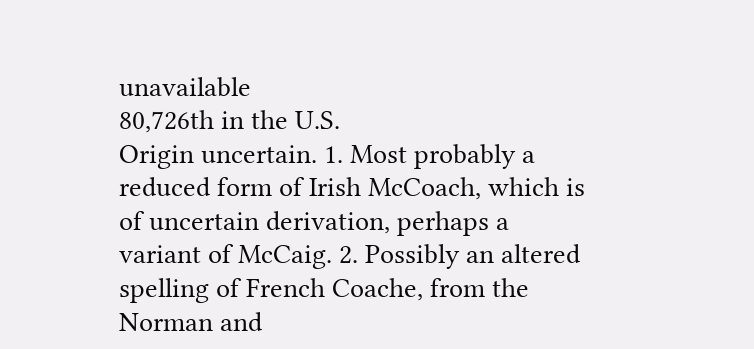unavailable
80,726th in the U.S.
Origin uncertain. 1. Most probably a reduced form of Irish McCoach, which is of uncertain derivation, perhaps a variant of McCaig. 2. Possibly an altered spelling of French Coache, from the Norman and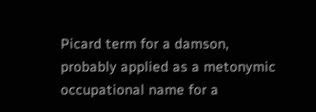Picard term for a damson, probably applied as a metonymic occupational name for a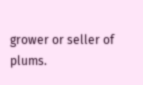grower or seller of plums.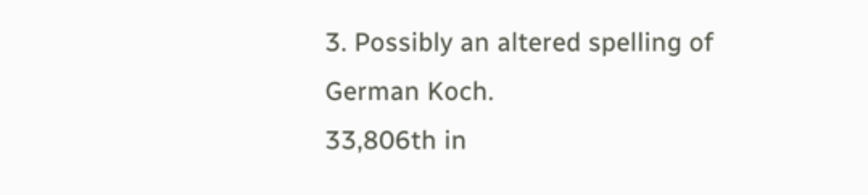3. Possibly an altered spelling of German Koch.
33,806th in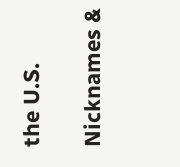the U.S.

Nicknames &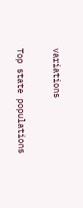variations

Top state populations